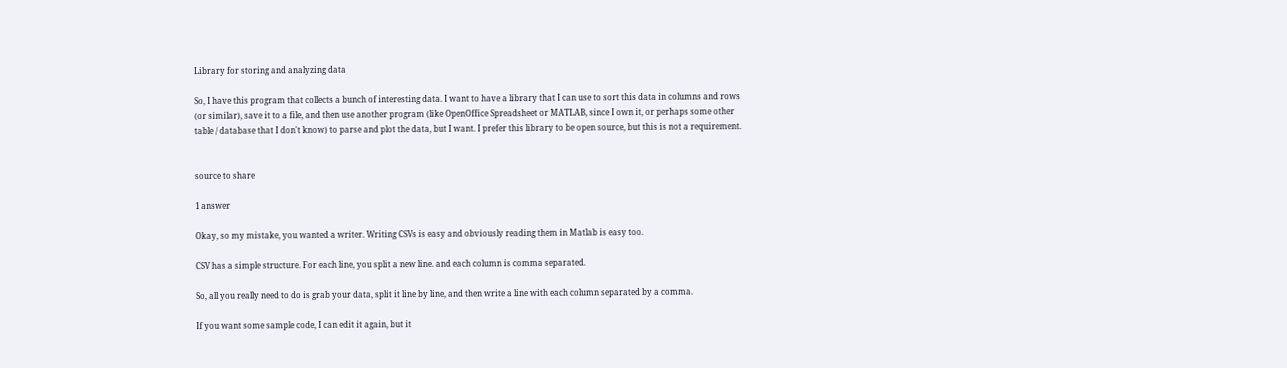Library for storing and analyzing data

So, I have this program that collects a bunch of interesting data. I want to have a library that I can use to sort this data in columns and rows (or similar), save it to a file, and then use another program (like OpenOffice Spreadsheet or MATLAB, since I own it, or perhaps some other table / database that I don't know) to parse and plot the data, but I want. I prefer this library to be open source, but this is not a requirement.


source to share

1 answer

Okay, so my mistake, you wanted a writer. Writing CSVs is easy and obviously reading them in Matlab is easy too.

CSV has a simple structure. For each line, you split a new line. and each column is comma separated.

So, all you really need to do is grab your data, split it line by line, and then write a line with each column separated by a comma.

If you want some sample code, I can edit it again, but it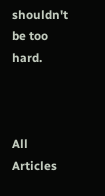shouldn't be too hard.



All Articles